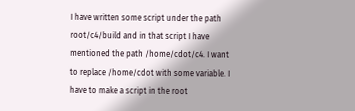I have written some script under the path root/c4/build and in that script I have mentioned the path /home/cdot/c4. I want to replace /home/cdot with some variable. I have to make a script in the root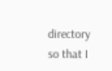directory so that I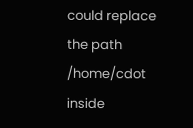could replace the path /home/cdot inside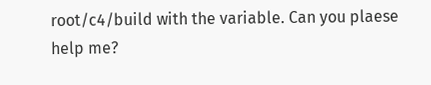root/c4/build with the variable. Can you plaese help me?